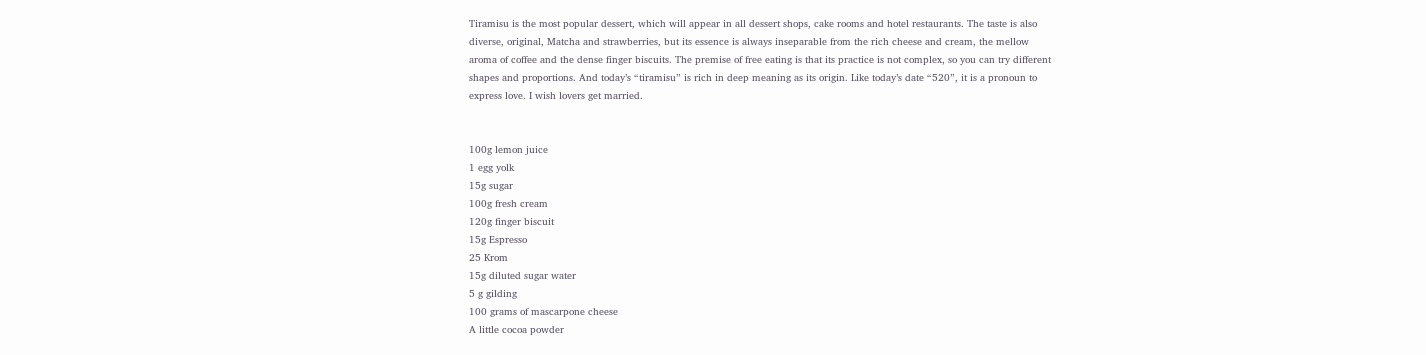Tiramisu is the most popular dessert, which will appear in all dessert shops, cake rooms and hotel restaurants. The taste is also diverse, original, Matcha and strawberries, but its essence is always inseparable from the rich cheese and cream, the mellow aroma of coffee and the dense finger biscuits. The premise of free eating is that its practice is not complex, so you can try different shapes and proportions. And today’s “tiramisu” is rich in deep meaning as its origin. Like today’s date “520”, it is a pronoun to express love. I wish lovers get married.


100g lemon juice
1 egg yolk
15g sugar
100g fresh cream
120g finger biscuit
15g Espresso
25 Krom
15g diluted sugar water
5 g gilding
100 grams of mascarpone cheese
A little cocoa powder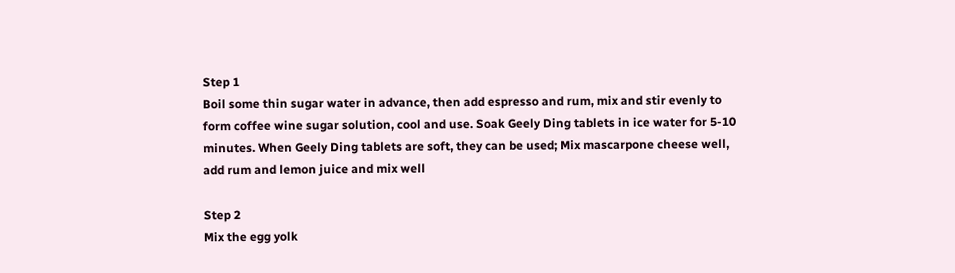Step 1
Boil some thin sugar water in advance, then add espresso and rum, mix and stir evenly to form coffee wine sugar solution, cool and use. Soak Geely Ding tablets in ice water for 5-10 minutes. When Geely Ding tablets are soft, they can be used; Mix mascarpone cheese well, add rum and lemon juice and mix well

Step 2
Mix the egg yolk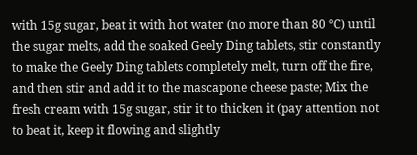with 15g sugar, beat it with hot water (no more than 80 ℃) until the sugar melts, add the soaked Geely Ding tablets, stir constantly to make the Geely Ding tablets completely melt, turn off the fire, and then stir and add it to the mascapone cheese paste; Mix the fresh cream with 15g sugar, stir it to thicken it (pay attention not to beat it, keep it flowing and slightly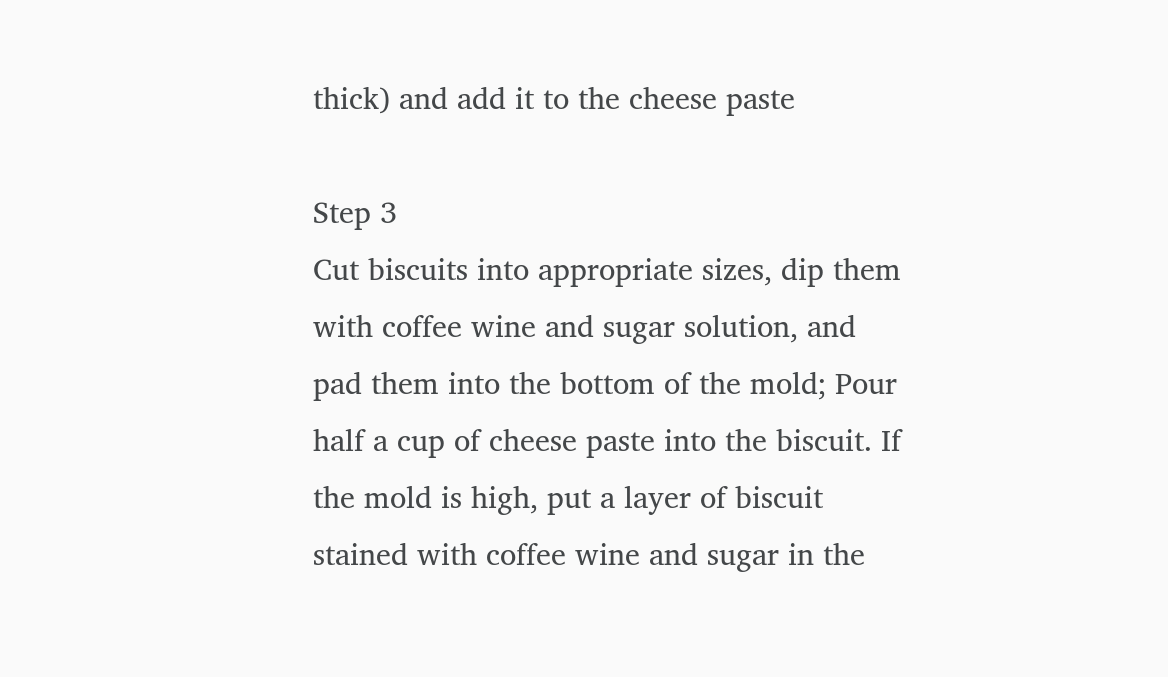thick) and add it to the cheese paste

Step 3
Cut biscuits into appropriate sizes, dip them with coffee wine and sugar solution, and pad them into the bottom of the mold; Pour half a cup of cheese paste into the biscuit. If the mold is high, put a layer of biscuit stained with coffee wine and sugar in the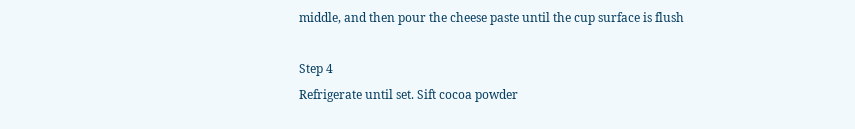middle, and then pour the cheese paste until the cup surface is flush

Step 4
Refrigerate until set. Sift cocoa powder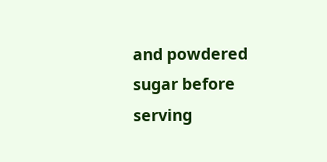and powdered sugar before serving